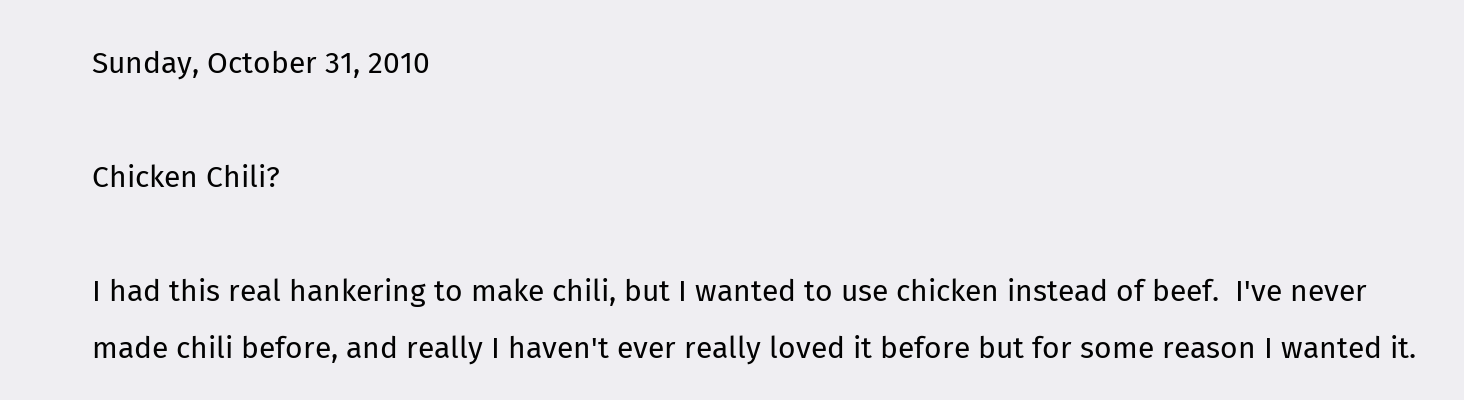Sunday, October 31, 2010

Chicken Chili?

I had this real hankering to make chili, but I wanted to use chicken instead of beef.  I've never made chili before, and really I haven't ever really loved it before but for some reason I wanted it.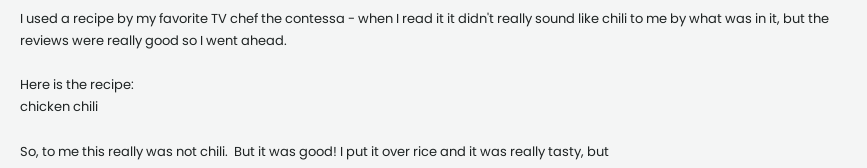I used a recipe by my favorite TV chef the contessa - when I read it it didn't really sound like chili to me by what was in it, but the reviews were really good so I went ahead.

Here is the recipe:
chicken chili

So, to me this really was not chili.  But it was good! I put it over rice and it was really tasty, but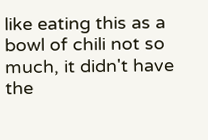like eating this as a bowl of chili not so much, it didn't have the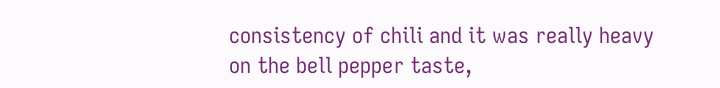consistency of chili and it was really heavy on the bell pepper taste,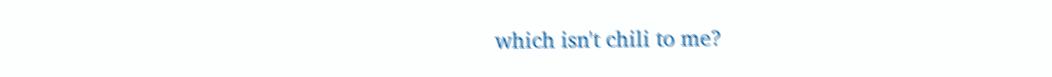which isn't chili to me?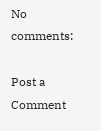No comments:

Post a Comment